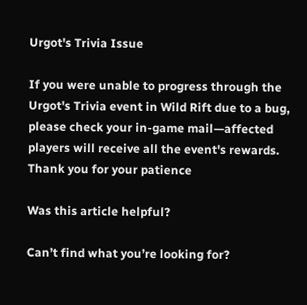Urgot's Trivia Issue

If you were unable to progress through the Urgot's Trivia event in Wild Rift due to a bug, please check your in-game mail—affected players will receive all the event's rewards. Thank you for your patience

Was this article helpful?

Can’t find what you’re looking for?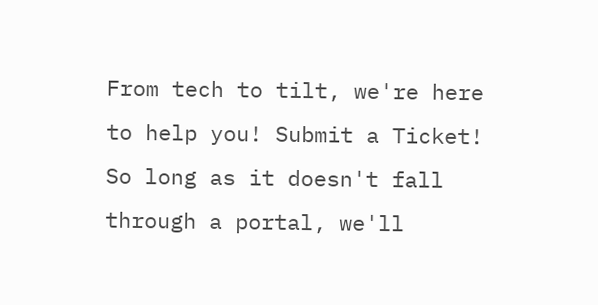From tech to tilt, we're here to help you! Submit a Ticket! So long as it doesn't fall through a portal, we'll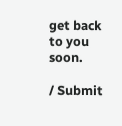get back to you soon.

/ Submit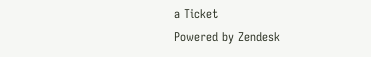a Ticket
Powered by Zendesk